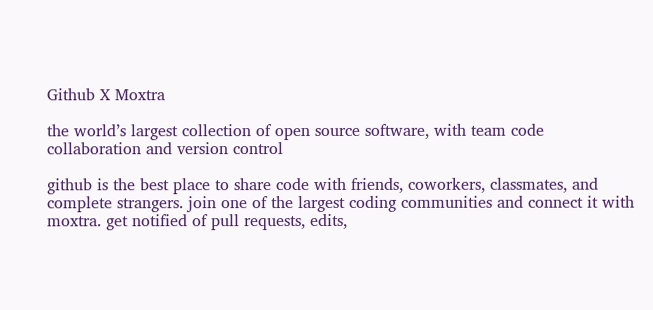Github X Moxtra

the world’s largest collection of open source software, with team code collaboration and version control

github is the best place to share code with friends, coworkers, classmates, and complete strangers. join one of the largest coding communities and connect it with moxtra. get notified of pull requests, edits,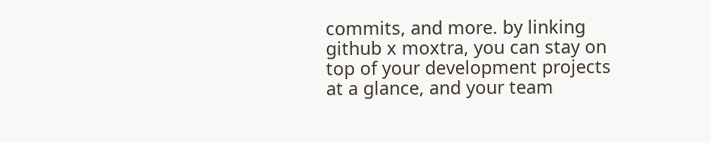commits, and more. by linking github x moxtra, you can stay on top of your development projects at a glance, and your team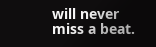will never miss a beat.